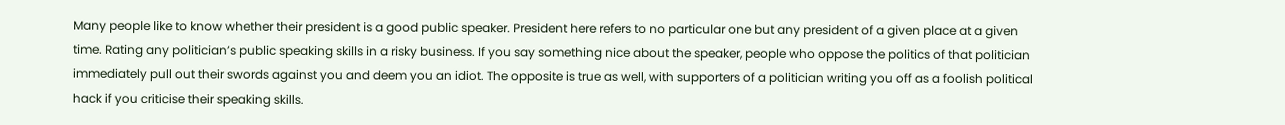Many people like to know whether their president is a good public speaker. President here refers to no particular one but any president of a given place at a given time. Rating any politician’s public speaking skills in a risky business. If you say something nice about the speaker, people who oppose the politics of that politician immediately pull out their swords against you and deem you an idiot. The opposite is true as well, with supporters of a politician writing you off as a foolish political hack if you criticise their speaking skills.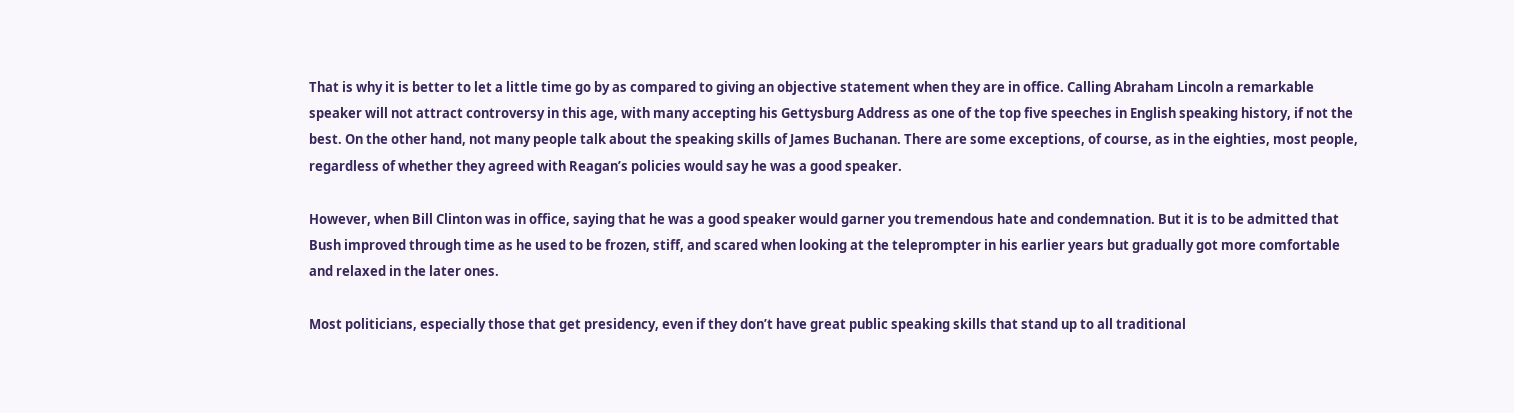That is why it is better to let a little time go by as compared to giving an objective statement when they are in office. Calling Abraham Lincoln a remarkable speaker will not attract controversy in this age, with many accepting his Gettysburg Address as one of the top five speeches in English speaking history, if not the best. On the other hand, not many people talk about the speaking skills of James Buchanan. There are some exceptions, of course, as in the eighties, most people, regardless of whether they agreed with Reagan’s policies would say he was a good speaker.

However, when Bill Clinton was in office, saying that he was a good speaker would garner you tremendous hate and condemnation. But it is to be admitted that Bush improved through time as he used to be frozen, stiff, and scared when looking at the teleprompter in his earlier years but gradually got more comfortable and relaxed in the later ones.

Most politicians, especially those that get presidency, even if they don’t have great public speaking skills that stand up to all traditional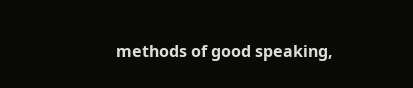methods of good speaking,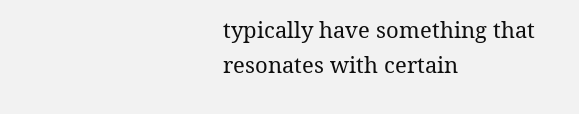typically have something that resonates with certain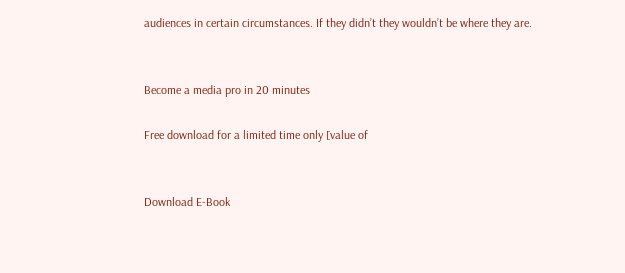audiences in certain circumstances. If they didn’t they wouldn’t be where they are.


Become a media pro in 20 minutes

Free download for a limited time only [value of


Download E-Book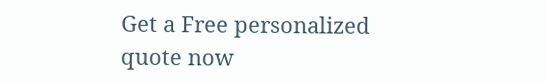Get a Free personalized quote now